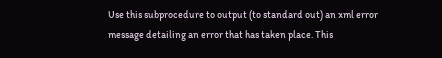Use this subprocedure to output (to standard out) an xml error message detailing an error that has taken place. This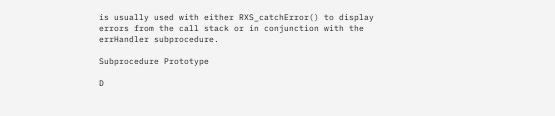is usually used with either RXS_catchError() to display errors from the call stack or in conjunction with the errHandler subprocedure.

Subprocedure Prototype

D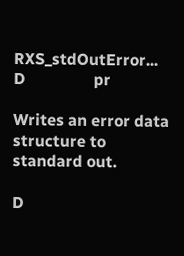RXS_stdOutError...
D                 pr

Writes an error data structure to standard out.

D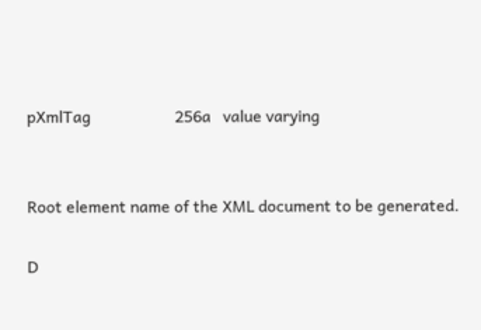pXmlTag                     256a   value varying


Root element name of the XML document to be generated.

D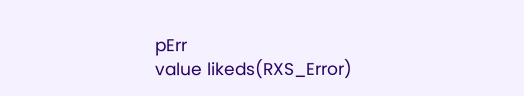pErr                               value likeds(RXS_Error)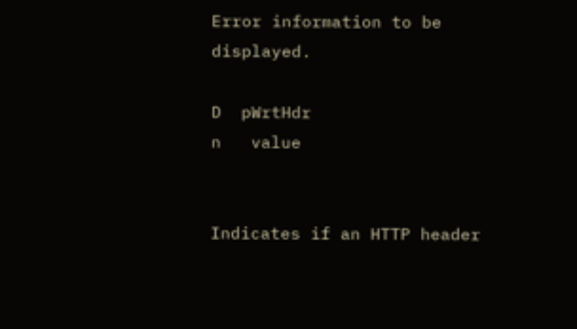Error information to be displayed.

D  pWrtHdr                        n   value


Indicates if an HTTP header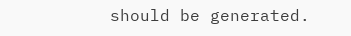should be generated.